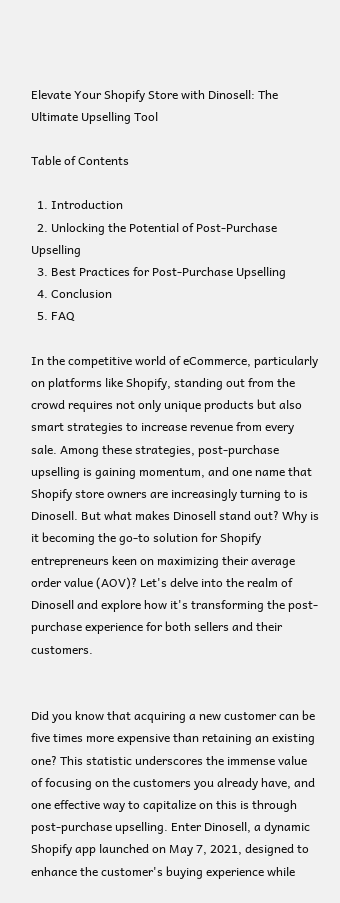Elevate Your Shopify Store with Dinosell: The Ultimate Upselling Tool

Table of Contents

  1. Introduction
  2. Unlocking the Potential of Post-Purchase Upselling
  3. Best Practices for Post-Purchase Upselling
  4. Conclusion
  5. FAQ

In the competitive world of eCommerce, particularly on platforms like Shopify, standing out from the crowd requires not only unique products but also smart strategies to increase revenue from every sale. Among these strategies, post-purchase upselling is gaining momentum, and one name that Shopify store owners are increasingly turning to is Dinosell. But what makes Dinosell stand out? Why is it becoming the go-to solution for Shopify entrepreneurs keen on maximizing their average order value (AOV)? Let's delve into the realm of Dinosell and explore how it's transforming the post-purchase experience for both sellers and their customers.


Did you know that acquiring a new customer can be five times more expensive than retaining an existing one? This statistic underscores the immense value of focusing on the customers you already have, and one effective way to capitalize on this is through post-purchase upselling. Enter Dinosell, a dynamic Shopify app launched on May 7, 2021, designed to enhance the customer's buying experience while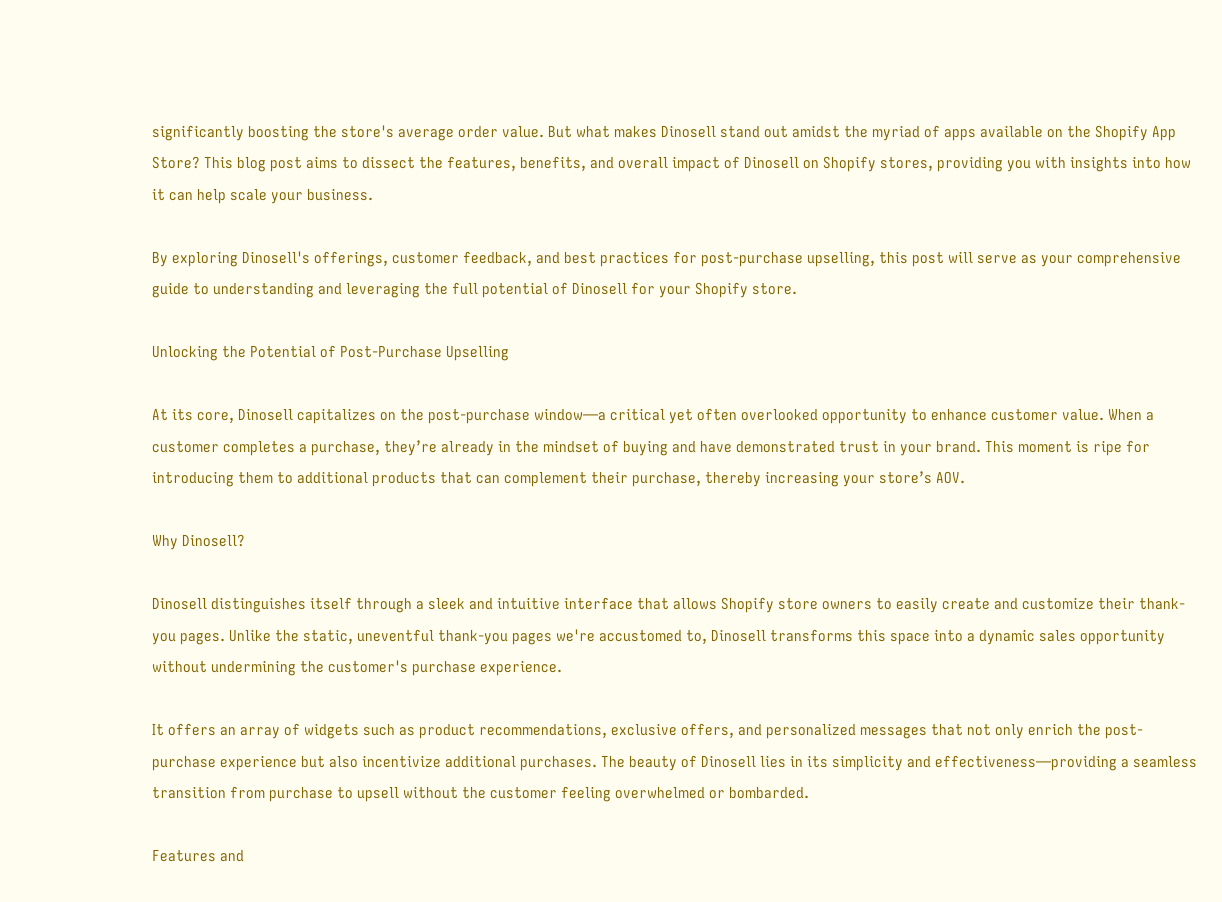significantly boosting the store's average order value. But what makes Dinosell stand out amidst the myriad of apps available on the Shopify App Store? This blog post aims to dissect the features, benefits, and overall impact of Dinosell on Shopify stores, providing you with insights into how it can help scale your business.

By exploring Dinosell's offerings, customer feedback, and best practices for post-purchase upselling, this post will serve as your comprehensive guide to understanding and leveraging the full potential of Dinosell for your Shopify store.

Unlocking the Potential of Post-Purchase Upselling

At its core, Dinosell capitalizes on the post-purchase window—a critical yet often overlooked opportunity to enhance customer value. When a customer completes a purchase, they’re already in the mindset of buying and have demonstrated trust in your brand. This moment is ripe for introducing them to additional products that can complement their purchase, thereby increasing your store’s AOV.

Why Dinosell?

Dinosell distinguishes itself through a sleek and intuitive interface that allows Shopify store owners to easily create and customize their thank-you pages. Unlike the static, uneventful thank-you pages we're accustomed to, Dinosell transforms this space into a dynamic sales opportunity without undermining the customer's purchase experience.

It offers an array of widgets such as product recommendations, exclusive offers, and personalized messages that not only enrich the post-purchase experience but also incentivize additional purchases. The beauty of Dinosell lies in its simplicity and effectiveness—providing a seamless transition from purchase to upsell without the customer feeling overwhelmed or bombarded.

Features and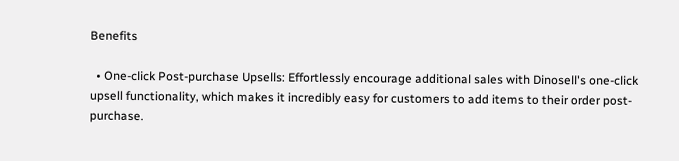Benefits

  • One-click Post-purchase Upsells: Effortlessly encourage additional sales with Dinosell's one-click upsell functionality, which makes it incredibly easy for customers to add items to their order post-purchase.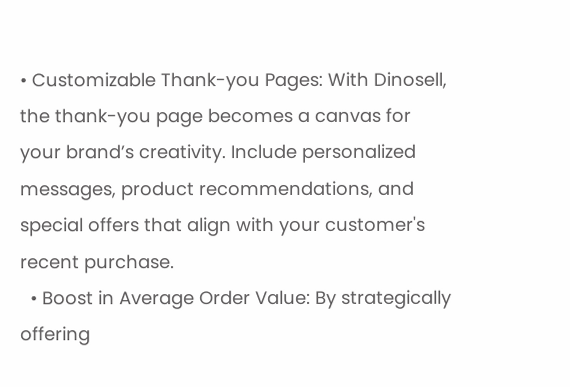• Customizable Thank-you Pages: With Dinosell, the thank-you page becomes a canvas for your brand’s creativity. Include personalized messages, product recommendations, and special offers that align with your customer's recent purchase.
  • Boost in Average Order Value: By strategically offering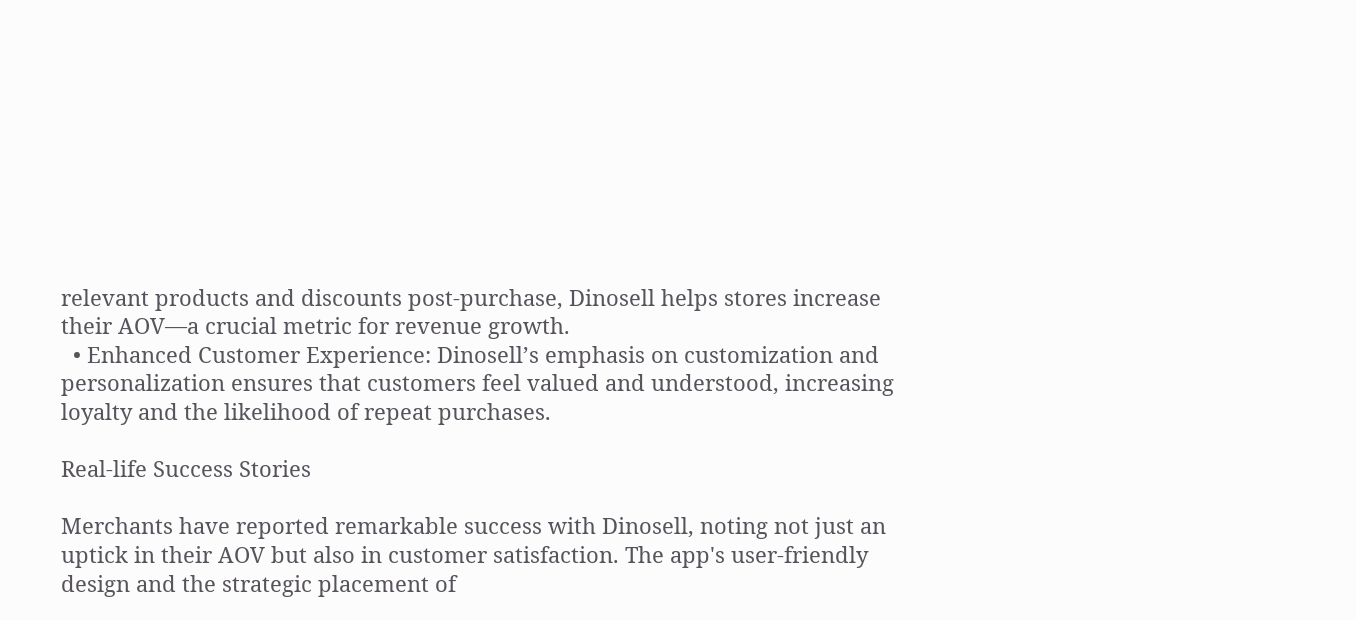relevant products and discounts post-purchase, Dinosell helps stores increase their AOV—a crucial metric for revenue growth.
  • Enhanced Customer Experience: Dinosell’s emphasis on customization and personalization ensures that customers feel valued and understood, increasing loyalty and the likelihood of repeat purchases.

Real-life Success Stories

Merchants have reported remarkable success with Dinosell, noting not just an uptick in their AOV but also in customer satisfaction. The app's user-friendly design and the strategic placement of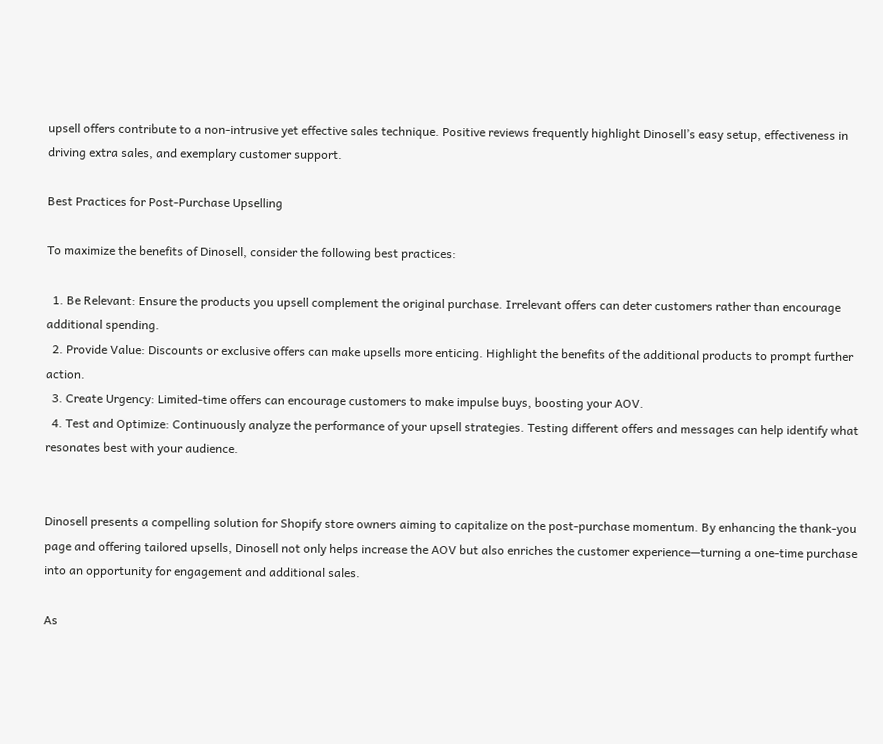upsell offers contribute to a non-intrusive yet effective sales technique. Positive reviews frequently highlight Dinosell’s easy setup, effectiveness in driving extra sales, and exemplary customer support.

Best Practices for Post-Purchase Upselling

To maximize the benefits of Dinosell, consider the following best practices:

  1. Be Relevant: Ensure the products you upsell complement the original purchase. Irrelevant offers can deter customers rather than encourage additional spending.
  2. Provide Value: Discounts or exclusive offers can make upsells more enticing. Highlight the benefits of the additional products to prompt further action.
  3. Create Urgency: Limited-time offers can encourage customers to make impulse buys, boosting your AOV.
  4. Test and Optimize: Continuously analyze the performance of your upsell strategies. Testing different offers and messages can help identify what resonates best with your audience.


Dinosell presents a compelling solution for Shopify store owners aiming to capitalize on the post-purchase momentum. By enhancing the thank-you page and offering tailored upsells, Dinosell not only helps increase the AOV but also enriches the customer experience—turning a one-time purchase into an opportunity for engagement and additional sales.

As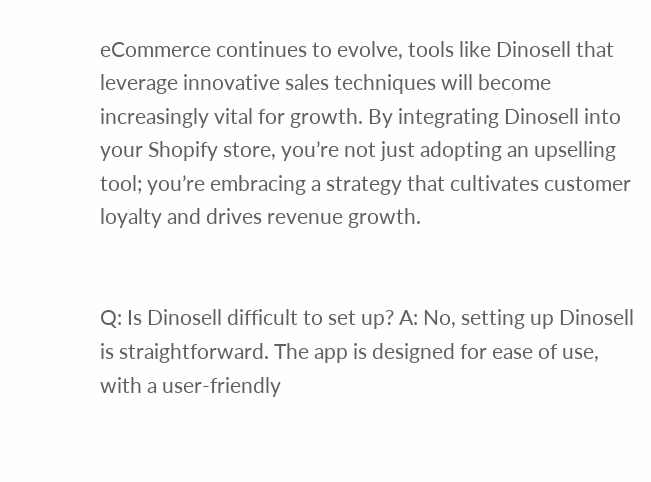eCommerce continues to evolve, tools like Dinosell that leverage innovative sales techniques will become increasingly vital for growth. By integrating Dinosell into your Shopify store, you’re not just adopting an upselling tool; you’re embracing a strategy that cultivates customer loyalty and drives revenue growth.


Q: Is Dinosell difficult to set up? A: No, setting up Dinosell is straightforward. The app is designed for ease of use, with a user-friendly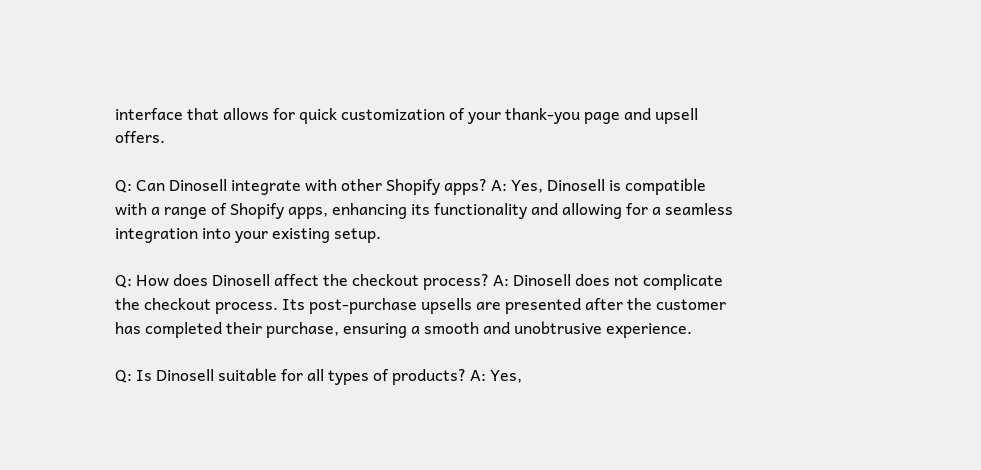interface that allows for quick customization of your thank-you page and upsell offers.

Q: Can Dinosell integrate with other Shopify apps? A: Yes, Dinosell is compatible with a range of Shopify apps, enhancing its functionality and allowing for a seamless integration into your existing setup.

Q: How does Dinosell affect the checkout process? A: Dinosell does not complicate the checkout process. Its post-purchase upsells are presented after the customer has completed their purchase, ensuring a smooth and unobtrusive experience.

Q: Is Dinosell suitable for all types of products? A: Yes,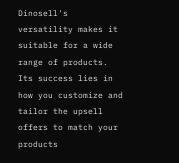Dinosell's versatility makes it suitable for a wide range of products. Its success lies in how you customize and tailor the upsell offers to match your products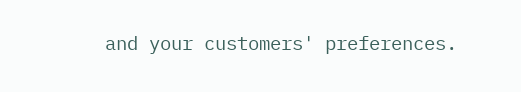and your customers' preferences.